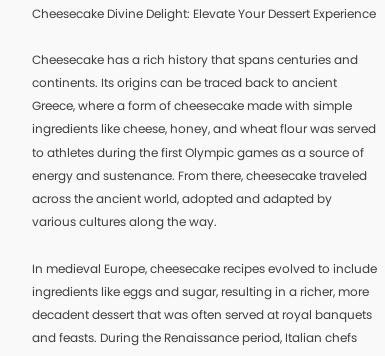Cheesecake Divine Delight: Elevate Your Dessert Experience

Cheesecake has a rich history that spans centuries and continents. Its origins can be traced back to ancient Greece, where a form of cheesecake made with simple ingredients like cheese, honey, and wheat flour was served to athletes during the first Olympic games as a source of energy and sustenance. From there, cheesecake traveled across the ancient world, adopted and adapted by various cultures along the way.

In medieval Europe, cheesecake recipes evolved to include ingredients like eggs and sugar, resulting in a richer, more decadent dessert that was often served at royal banquets and feasts. During the Renaissance period, Italian chefs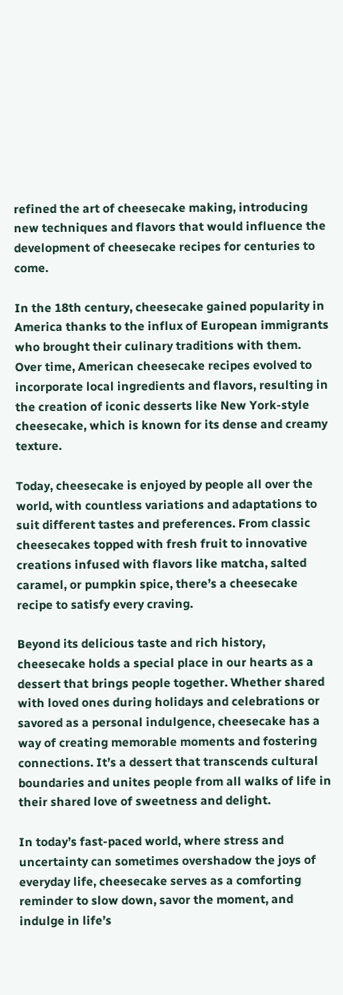refined the art of cheesecake making, introducing new techniques and flavors that would influence the development of cheesecake recipes for centuries to come.

In the 18th century, cheesecake gained popularity in America thanks to the influx of European immigrants who brought their culinary traditions with them. Over time, American cheesecake recipes evolved to incorporate local ingredients and flavors, resulting in the creation of iconic desserts like New York-style cheesecake, which is known for its dense and creamy texture.

Today, cheesecake is enjoyed by people all over the world, with countless variations and adaptations to suit different tastes and preferences. From classic cheesecakes topped with fresh fruit to innovative creations infused with flavors like matcha, salted caramel, or pumpkin spice, there’s a cheesecake recipe to satisfy every craving.

Beyond its delicious taste and rich history, cheesecake holds a special place in our hearts as a dessert that brings people together. Whether shared with loved ones during holidays and celebrations or savored as a personal indulgence, cheesecake has a way of creating memorable moments and fostering connections. It’s a dessert that transcends cultural boundaries and unites people from all walks of life in their shared love of sweetness and delight.

In today’s fast-paced world, where stress and uncertainty can sometimes overshadow the joys of everyday life, cheesecake serves as a comforting reminder to slow down, savor the moment, and indulge in life’s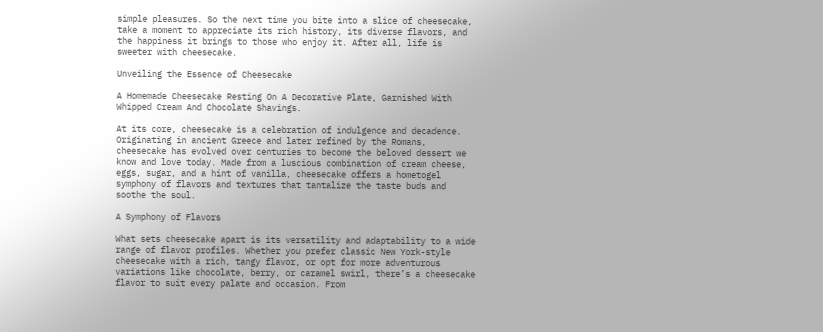simple pleasures. So the next time you bite into a slice of cheesecake, take a moment to appreciate its rich history, its diverse flavors, and the happiness it brings to those who enjoy it. After all, life is sweeter with cheesecake.

Unveiling the Essence of Cheesecake

A Homemade Cheesecake Resting On A Decorative Plate, Garnished With Whipped Cream And Chocolate Shavings.

At its core, cheesecake is a celebration of indulgence and decadence. Originating in ancient Greece and later refined by the Romans, cheesecake has evolved over centuries to become the beloved dessert we know and love today. Made from a luscious combination of cream cheese, eggs, sugar, and a hint of vanilla, cheesecake offers a hometogel symphony of flavors and textures that tantalize the taste buds and soothe the soul.

A Symphony of Flavors

What sets cheesecake apart is its versatility and adaptability to a wide range of flavor profiles. Whether you prefer classic New York-style cheesecake with a rich, tangy flavor, or opt for more adventurous variations like chocolate, berry, or caramel swirl, there’s a cheesecake flavor to suit every palate and occasion. From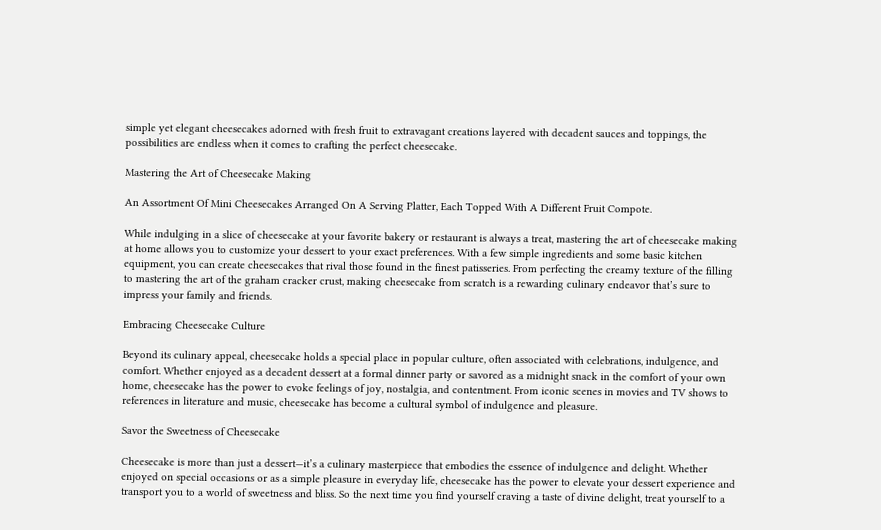simple yet elegant cheesecakes adorned with fresh fruit to extravagant creations layered with decadent sauces and toppings, the possibilities are endless when it comes to crafting the perfect cheesecake.

Mastering the Art of Cheesecake Making

An Assortment Of Mini Cheesecakes Arranged On A Serving Platter, Each Topped With A Different Fruit Compote.

While indulging in a slice of cheesecake at your favorite bakery or restaurant is always a treat, mastering the art of cheesecake making at home allows you to customize your dessert to your exact preferences. With a few simple ingredients and some basic kitchen equipment, you can create cheesecakes that rival those found in the finest patisseries. From perfecting the creamy texture of the filling to mastering the art of the graham cracker crust, making cheesecake from scratch is a rewarding culinary endeavor that’s sure to impress your family and friends.

Embracing Cheesecake Culture

Beyond its culinary appeal, cheesecake holds a special place in popular culture, often associated with celebrations, indulgence, and comfort. Whether enjoyed as a decadent dessert at a formal dinner party or savored as a midnight snack in the comfort of your own home, cheesecake has the power to evoke feelings of joy, nostalgia, and contentment. From iconic scenes in movies and TV shows to references in literature and music, cheesecake has become a cultural symbol of indulgence and pleasure.

Savor the Sweetness of Cheesecake

Cheesecake is more than just a dessert—it’s a culinary masterpiece that embodies the essence of indulgence and delight. Whether enjoyed on special occasions or as a simple pleasure in everyday life, cheesecake has the power to elevate your dessert experience and transport you to a world of sweetness and bliss. So the next time you find yourself craving a taste of divine delight, treat yourself to a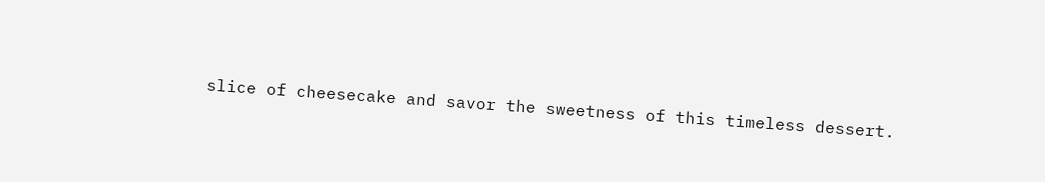slice of cheesecake and savor the sweetness of this timeless dessert.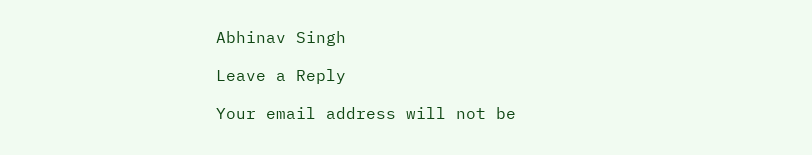Abhinav Singh

Leave a Reply

Your email address will not be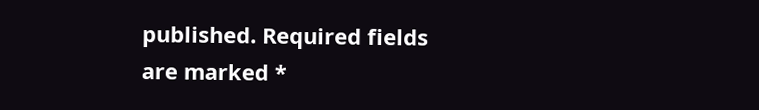published. Required fields are marked *